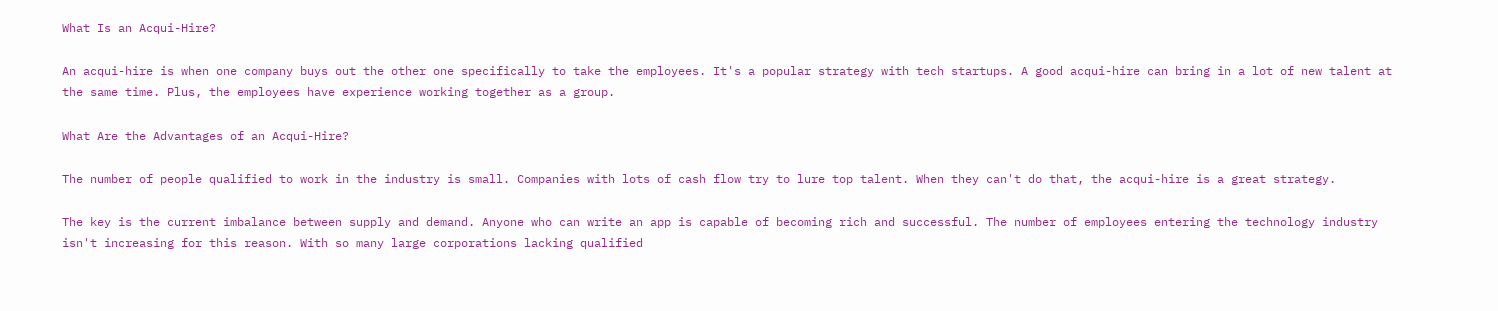What Is an Acqui-Hire?

An acqui-hire is when one company buys out the other one specifically to take the employees. It's a popular strategy with tech startups. A good acqui-hire can bring in a lot of new talent at the same time. Plus, the employees have experience working together as a group.

What Are the Advantages of an Acqui-Hire?

The number of people qualified to work in the industry is small. Companies with lots of cash flow try to lure top talent. When they can't do that, the acqui-hire is a great strategy.

The key is the current imbalance between supply and demand. Anyone who can write an app is capable of becoming rich and successful. The number of employees entering the technology industry isn't increasing for this reason. With so many large corporations lacking qualified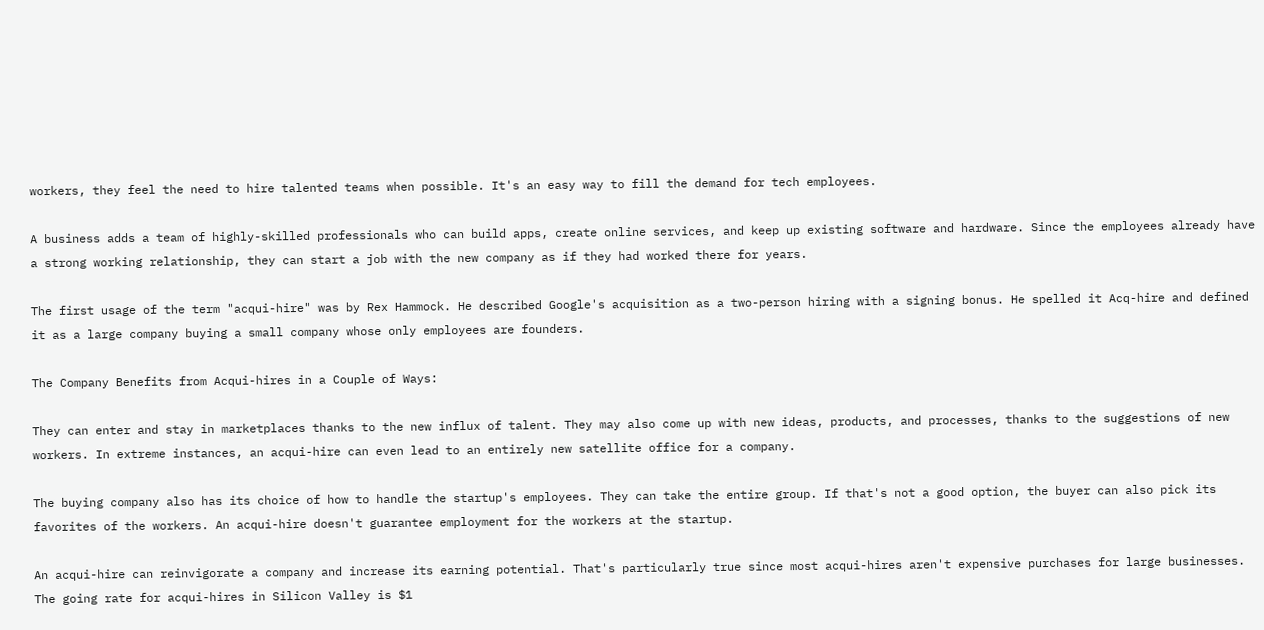workers, they feel the need to hire talented teams when possible. It's an easy way to fill the demand for tech employees.

A business adds a team of highly-skilled professionals who can build apps, create online services, and keep up existing software and hardware. Since the employees already have a strong working relationship, they can start a job with the new company as if they had worked there for years.

The first usage of the term "acqui-hire" was by Rex Hammock. He described Google's acquisition as a two-person hiring with a signing bonus. He spelled it Acq-hire and defined it as a large company buying a small company whose only employees are founders.

The Company Benefits from Acqui-hires in a Couple of Ways:

They can enter and stay in marketplaces thanks to the new influx of talent. They may also come up with new ideas, products, and processes, thanks to the suggestions of new workers. In extreme instances, an acqui-hire can even lead to an entirely new satellite office for a company.

The buying company also has its choice of how to handle the startup's employees. They can take the entire group. If that's not a good option, the buyer can also pick its favorites of the workers. An acqui-hire doesn't guarantee employment for the workers at the startup.

An acqui-hire can reinvigorate a company and increase its earning potential. That's particularly true since most acqui-hires aren't expensive purchases for large businesses. The going rate for acqui-hires in Silicon Valley is $1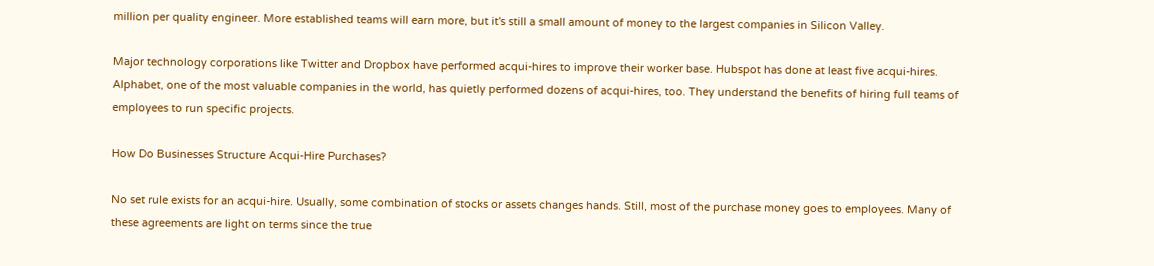million per quality engineer. More established teams will earn more, but it's still a small amount of money to the largest companies in Silicon Valley.

Major technology corporations like Twitter and Dropbox have performed acqui-hires to improve their worker base. Hubspot has done at least five acqui-hires. Alphabet, one of the most valuable companies in the world, has quietly performed dozens of acqui-hires, too. They understand the benefits of hiring full teams of employees to run specific projects.

How Do Businesses Structure Acqui-Hire Purchases?

No set rule exists for an acqui-hire. Usually, some combination of stocks or assets changes hands. Still, most of the purchase money goes to employees. Many of these agreements are light on terms since the true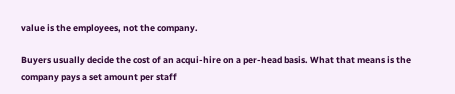value is the employees, not the company.

Buyers usually decide the cost of an acqui-hire on a per-head basis. What that means is the company pays a set amount per staff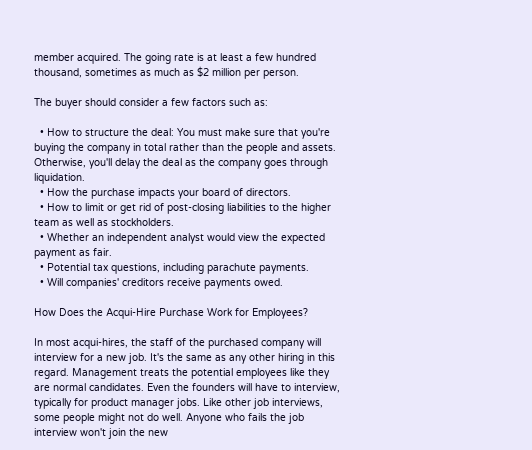member acquired. The going rate is at least a few hundred thousand, sometimes as much as $2 million per person.

The buyer should consider a few factors such as:

  • How to structure the deal: You must make sure that you're buying the company in total rather than the people and assets. Otherwise, you'll delay the deal as the company goes through liquidation.
  • How the purchase impacts your board of directors.
  • How to limit or get rid of post-closing liabilities to the higher team as well as stockholders.
  • Whether an independent analyst would view the expected payment as fair.
  • Potential tax questions, including parachute payments.
  • Will companies' creditors receive payments owed.

How Does the Acqui-Hire Purchase Work for Employees?

In most acqui-hires, the staff of the purchased company will interview for a new job. It's the same as any other hiring in this regard. Management treats the potential employees like they are normal candidates. Even the founders will have to interview, typically for product manager jobs. Like other job interviews, some people might not do well. Anyone who fails the job interview won't join the new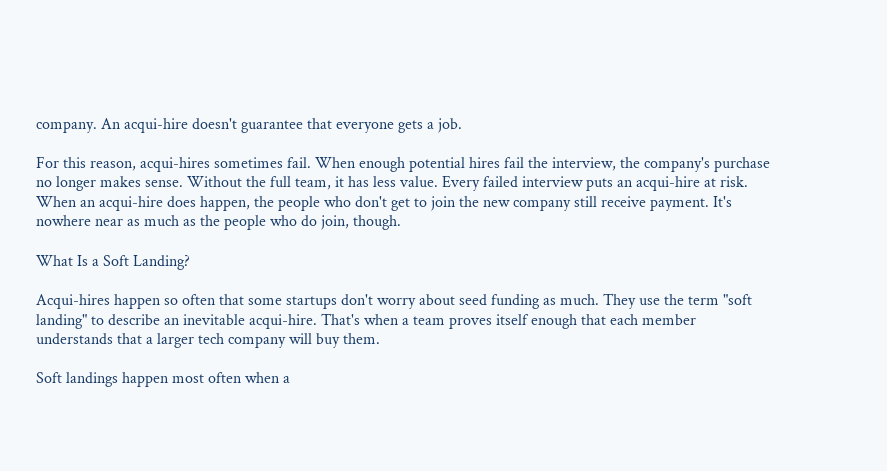company. An acqui-hire doesn't guarantee that everyone gets a job.

For this reason, acqui-hires sometimes fail. When enough potential hires fail the interview, the company's purchase no longer makes sense. Without the full team, it has less value. Every failed interview puts an acqui-hire at risk. When an acqui-hire does happen, the people who don't get to join the new company still receive payment. It's nowhere near as much as the people who do join, though.

What Is a Soft Landing?

Acqui-hires happen so often that some startups don't worry about seed funding as much. They use the term "soft landing" to describe an inevitable acqui-hire. That's when a team proves itself enough that each member understands that a larger tech company will buy them.

Soft landings happen most often when a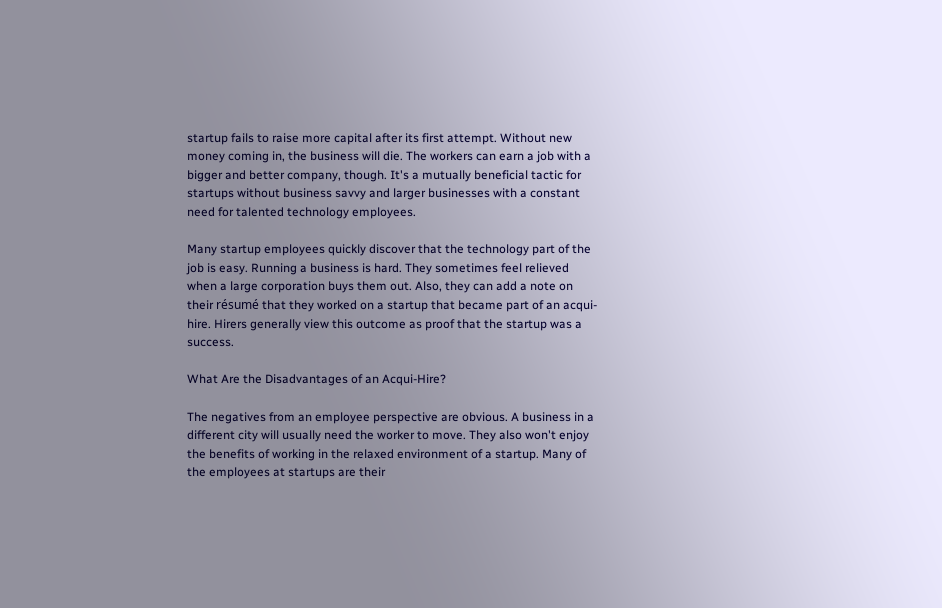startup fails to raise more capital after its first attempt. Without new money coming in, the business will die. The workers can earn a job with a bigger and better company, though. It's a mutually beneficial tactic for startups without business savvy and larger businesses with a constant need for talented technology employees.

Many startup employees quickly discover that the technology part of the job is easy. Running a business is hard. They sometimes feel relieved when a large corporation buys them out. Also, they can add a note on their résumé that they worked on a startup that became part of an acqui-hire. Hirers generally view this outcome as proof that the startup was a success.

What Are the Disadvantages of an Acqui-Hire?

The negatives from an employee perspective are obvious. A business in a different city will usually need the worker to move. They also won't enjoy the benefits of working in the relaxed environment of a startup. Many of the employees at startups are their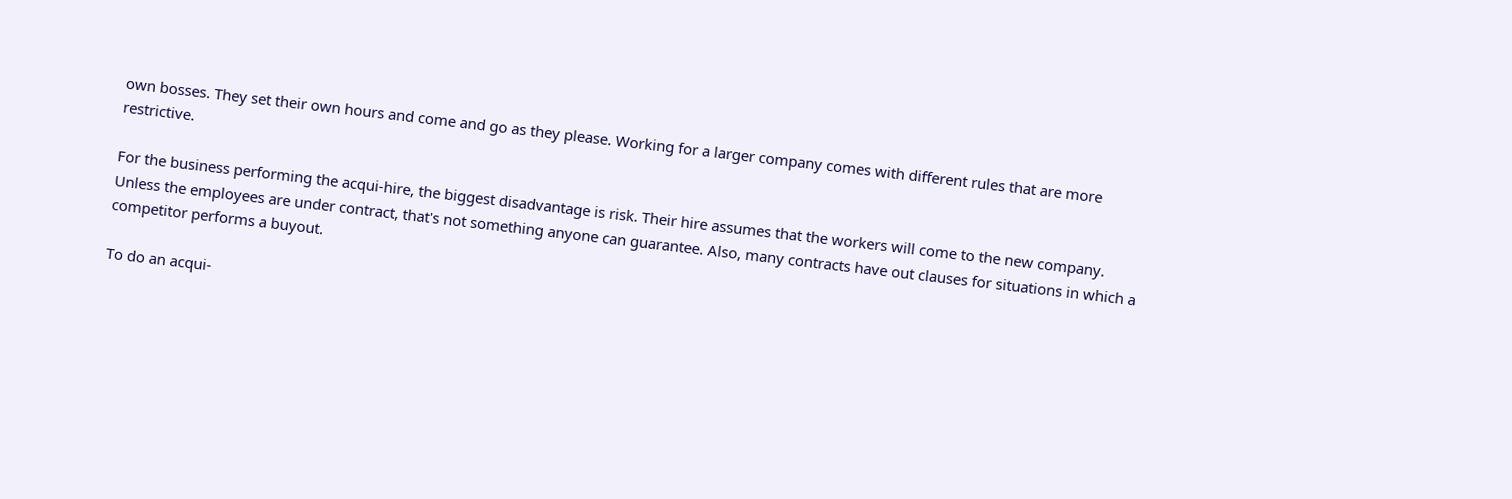own bosses. They set their own hours and come and go as they please. Working for a larger company comes with different rules that are more restrictive.

For the business performing the acqui-hire, the biggest disadvantage is risk. Their hire assumes that the workers will come to the new company. Unless the employees are under contract, that's not something anyone can guarantee. Also, many contracts have out clauses for situations in which a competitor performs a buyout.

To do an acqui-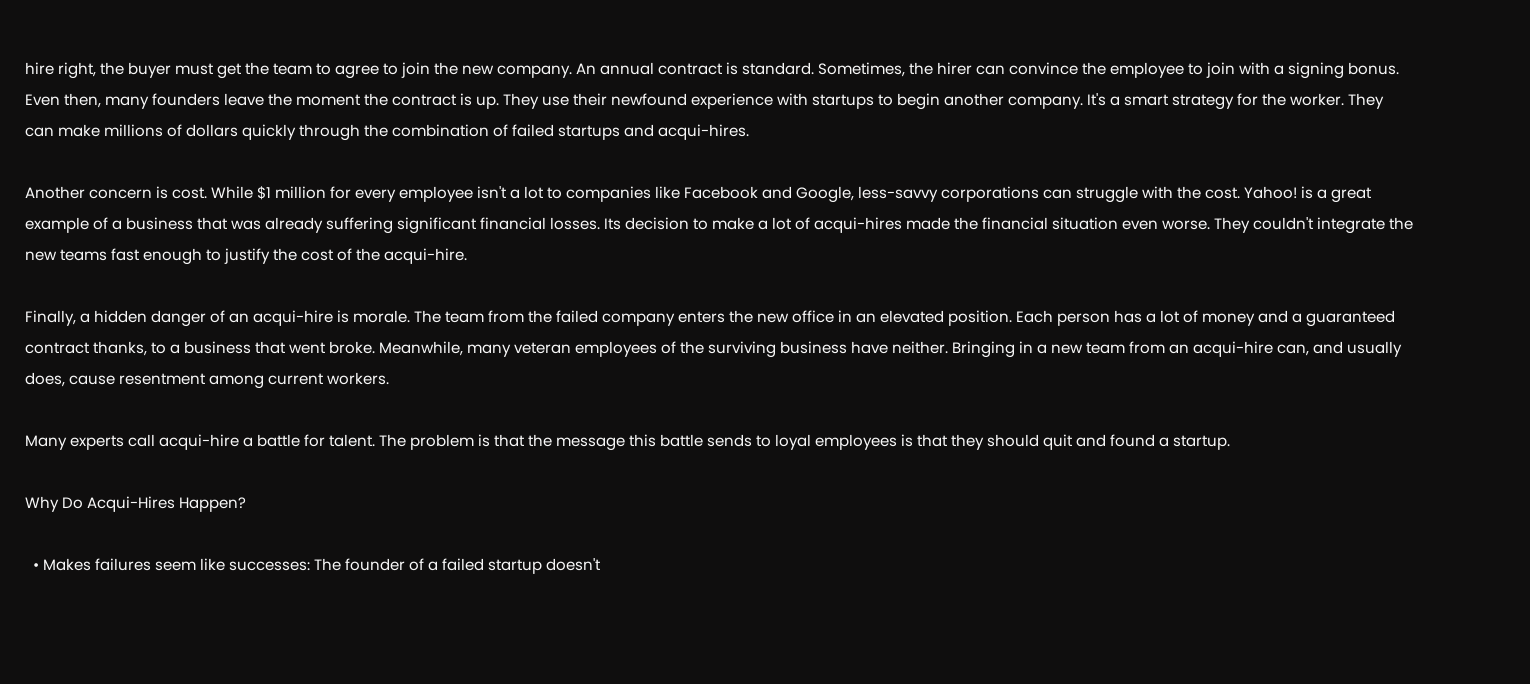hire right, the buyer must get the team to agree to join the new company. An annual contract is standard. Sometimes, the hirer can convince the employee to join with a signing bonus. Even then, many founders leave the moment the contract is up. They use their newfound experience with startups to begin another company. It's a smart strategy for the worker. They can make millions of dollars quickly through the combination of failed startups and acqui-hires.

Another concern is cost. While $1 million for every employee isn't a lot to companies like Facebook and Google, less-savvy corporations can struggle with the cost. Yahoo! is a great example of a business that was already suffering significant financial losses. Its decision to make a lot of acqui-hires made the financial situation even worse. They couldn't integrate the new teams fast enough to justify the cost of the acqui-hire.

Finally, a hidden danger of an acqui-hire is morale. The team from the failed company enters the new office in an elevated position. Each person has a lot of money and a guaranteed contract thanks, to a business that went broke. Meanwhile, many veteran employees of the surviving business have neither. Bringing in a new team from an acqui-hire can, and usually does, cause resentment among current workers.

Many experts call acqui-hire a battle for talent. The problem is that the message this battle sends to loyal employees is that they should quit and found a startup.

Why Do Acqui-Hires Happen?

  • Makes failures seem like successes: The founder of a failed startup doesn't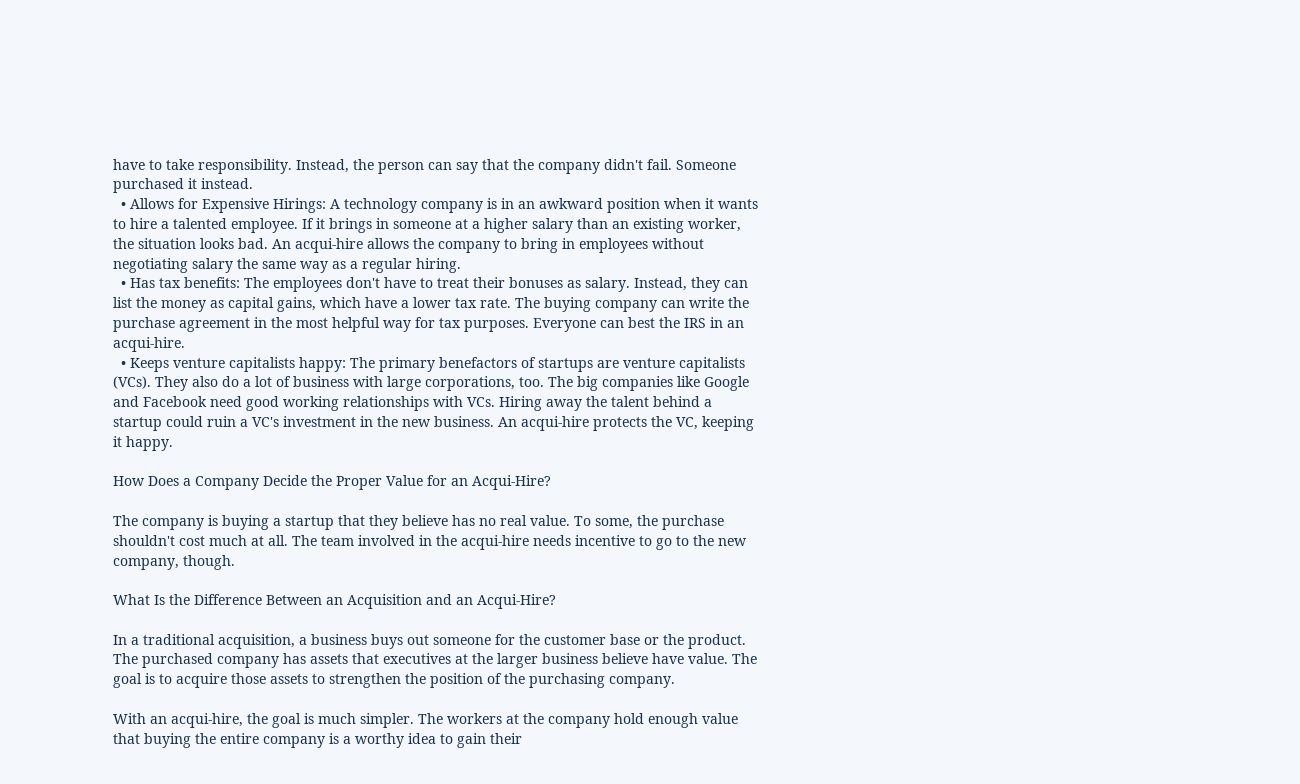have to take responsibility. Instead, the person can say that the company didn't fail. Someone purchased it instead.
  • Allows for Expensive Hirings: A technology company is in an awkward position when it wants to hire a talented employee. If it brings in someone at a higher salary than an existing worker, the situation looks bad. An acqui-hire allows the company to bring in employees without negotiating salary the same way as a regular hiring.
  • Has tax benefits: The employees don't have to treat their bonuses as salary. Instead, they can list the money as capital gains, which have a lower tax rate. The buying company can write the purchase agreement in the most helpful way for tax purposes. Everyone can best the IRS in an acqui-hire.
  • Keeps venture capitalists happy: The primary benefactors of startups are venture capitalists (VCs). They also do a lot of business with large corporations, too. The big companies like Google and Facebook need good working relationships with VCs. Hiring away the talent behind a startup could ruin a VC's investment in the new business. An acqui-hire protects the VC, keeping it happy.

How Does a Company Decide the Proper Value for an Acqui-Hire?

The company is buying a startup that they believe has no real value. To some, the purchase shouldn't cost much at all. The team involved in the acqui-hire needs incentive to go to the new company, though.

What Is the Difference Between an Acquisition and an Acqui-Hire?

In a traditional acquisition, a business buys out someone for the customer base or the product. The purchased company has assets that executives at the larger business believe have value. The goal is to acquire those assets to strengthen the position of the purchasing company.

With an acqui-hire, the goal is much simpler. The workers at the company hold enough value that buying the entire company is a worthy idea to gain their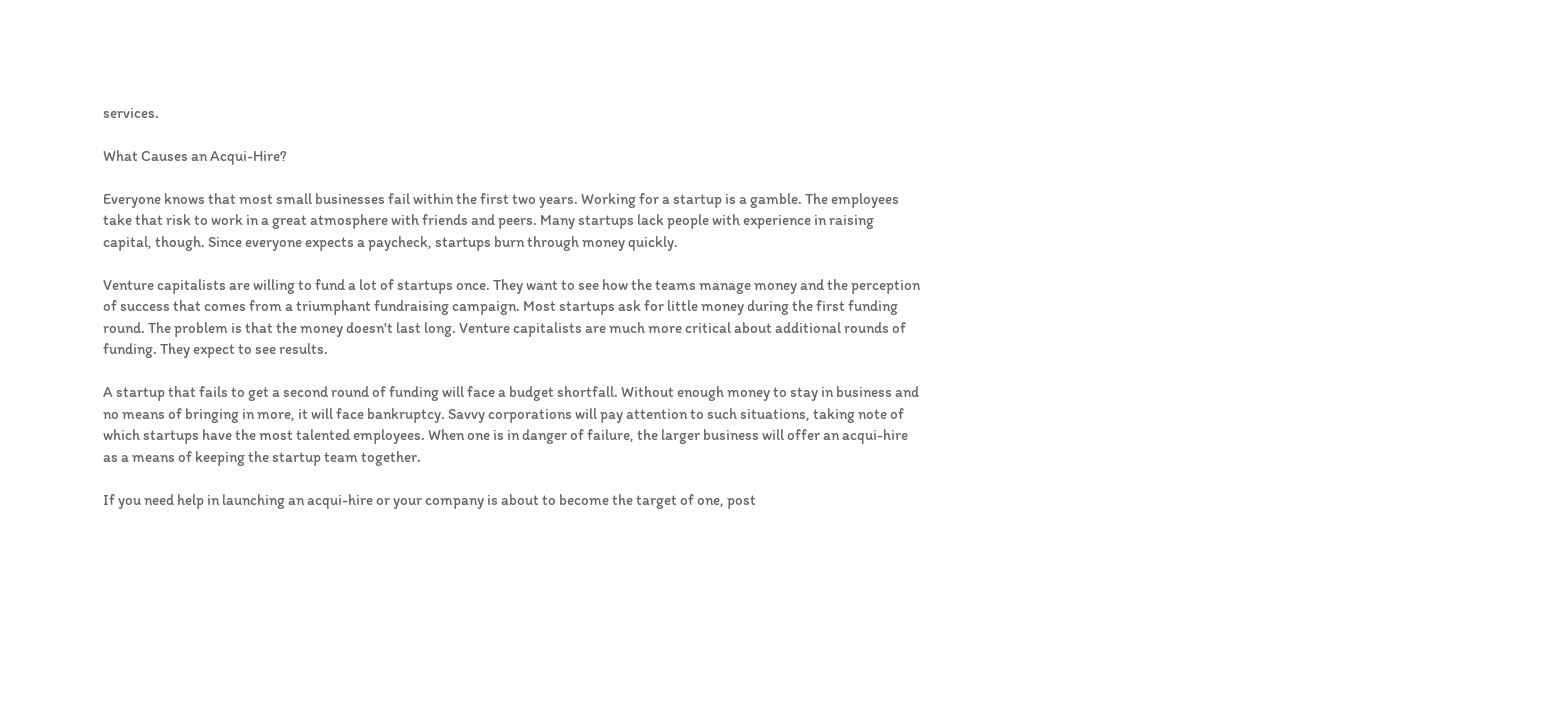services.

What Causes an Acqui-Hire?

Everyone knows that most small businesses fail within the first two years. Working for a startup is a gamble. The employees take that risk to work in a great atmosphere with friends and peers. Many startups lack people with experience in raising capital, though. Since everyone expects a paycheck, startups burn through money quickly.

Venture capitalists are willing to fund a lot of startups once. They want to see how the teams manage money and the perception of success that comes from a triumphant fundraising campaign. Most startups ask for little money during the first funding round. The problem is that the money doesn't last long. Venture capitalists are much more critical about additional rounds of funding. They expect to see results.

A startup that fails to get a second round of funding will face a budget shortfall. Without enough money to stay in business and no means of bringing in more, it will face bankruptcy. Savvy corporations will pay attention to such situations, taking note of which startups have the most talented employees. When one is in danger of failure, the larger business will offer an acqui-hire as a means of keeping the startup team together.

If you need help in launching an acqui-hire or your company is about to become the target of one, post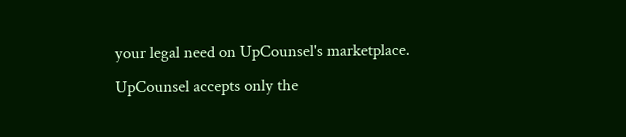your legal need on UpCounsel's marketplace. UpCounsel accepts only the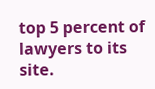top 5 percent of lawyers to its site.